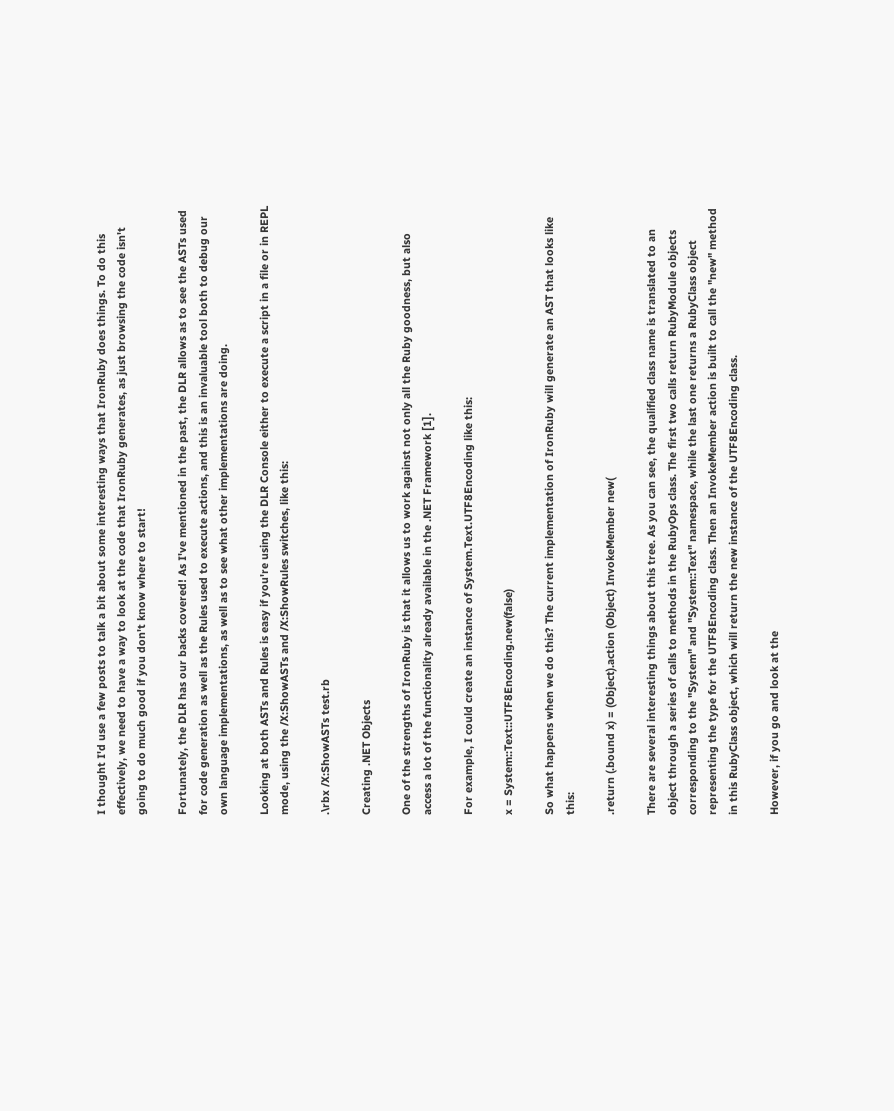I thought I'd use a few posts to talk a bit about some interesting ways that IronRuby does things. To do this effectively, we need to have a way to look at the code that IronRuby generates, as just browsing the code isn't going to do much good if you don't know where to start!

Fortunately, the DLR has our backs covered! As I've mentioned in the past, the DLR allows as to see the ASTs used for code generation as well as the Rules used to execute actions, and this is an invaluable tool both to debug our own language implementations, as well as to see what other implementations are doing.

Looking at both ASTs and Rules is easy if you're using the DLR Console either to execute a script in a file or in REPL mode, using the /X:ShowASTs and /X:ShowRules switches, like this:

.\rbx /X:ShowASTs test.rb

Creating .NET Objects

One of the strengths of IronRuby is that it allows us to work against not only all the Ruby goodness, but also access a lot of the functionality already available in the .NET Framework [1].

For example, I could create an instance of System.Text.UTF8Encoding like this:

x = System::Text::UTF8Encoding.new(false)

So what happens when we do this? The current implementation of IronRuby will generate an AST that looks like this:

.return (.bound x) = (Object).action (Object) InvokeMember new(

There are several interesting things about this tree. As you can see, the qualified class name is translated to an object through a series of calls to methods in the RubyOps class. The first two calls return RubyModule objects corresponding to the "System" and "System::Text" namespace, while the last one returns a RubyClass object representing the type for the UTF8Encoding class. Then an InvokeMember action is built to call the "new" method in this RubyClass object, which will return the new instance of the UTF8Encoding class.

However, if you go and look at the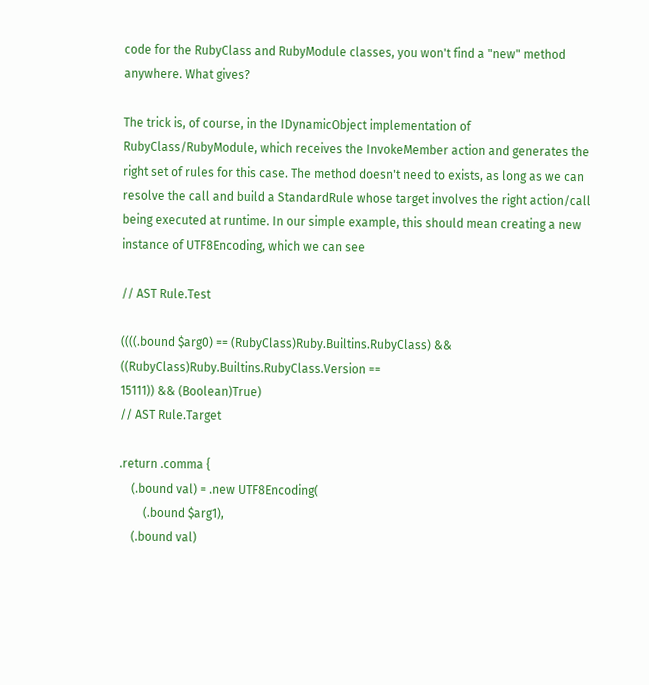code for the RubyClass and RubyModule classes, you won't find a "new" method anywhere. What gives?

The trick is, of course, in the IDynamicObject implementation of RubyClass/RubyModule, which receives the InvokeMember action and generates the right set of rules for this case. The method doesn't need to exists, as long as we can resolve the call and build a StandardRule whose target involves the right action/call being executed at runtime. In our simple example, this should mean creating a new instance of UTF8Encoding, which we can see

// AST Rule.Test

((((.bound $arg0) == (RubyClass)Ruby.Builtins.RubyClass) && ((RubyClass)Ruby.Builtins.RubyClass.Version ==
15111)) && (Boolean)True)
// AST Rule.Target

.return .comma {
    (.bound val) = .new UTF8Encoding(
        (.bound $arg1),
    (.bound val)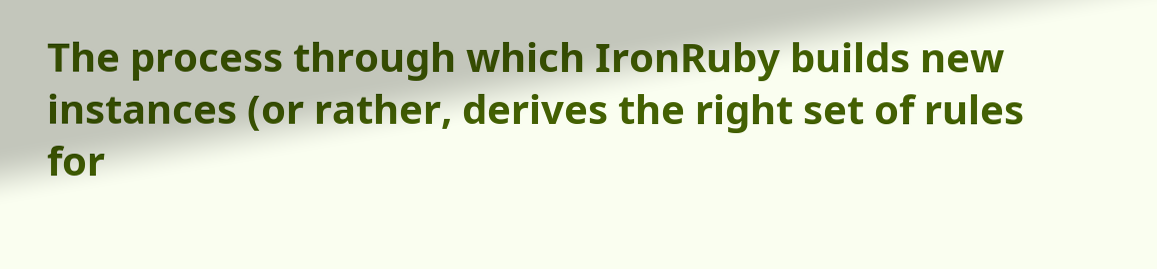The process through which IronRuby builds new instances (or rather, derives the right set of rules for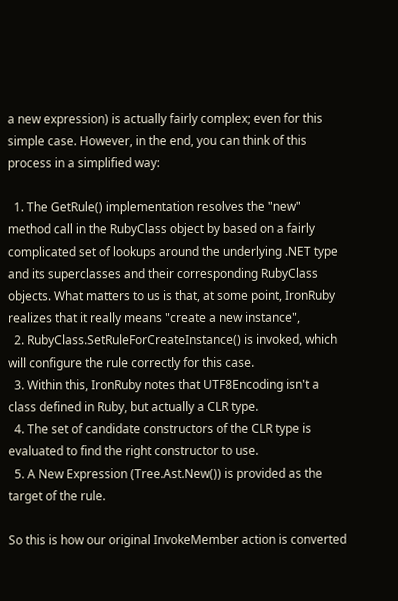a new expression) is actually fairly complex; even for this simple case. However, in the end, you can think of this process in a simplified way:

  1. The GetRule() implementation resolves the "new" method call in the RubyClass object by based on a fairly complicated set of lookups around the underlying .NET type and its superclasses and their corresponding RubyClass objects. What matters to us is that, at some point, IronRuby realizes that it really means "create a new instance",
  2. RubyClass.SetRuleForCreateInstance() is invoked, which will configure the rule correctly for this case.
  3. Within this, IronRuby notes that UTF8Encoding isn't a class defined in Ruby, but actually a CLR type.
  4. The set of candidate constructors of the CLR type is evaluated to find the right constructor to use.
  5. A New Expression (Tree.Ast.New()) is provided as the target of the rule.

So this is how our original InvokeMember action is converted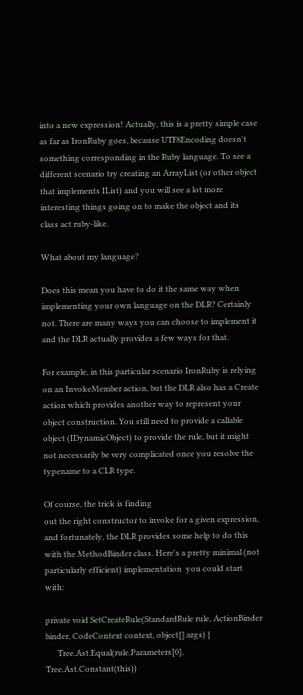into a new expression! Actually, this is a pretty simple case as far as IronRuby goes, because UTF8Encoding doesn't something corresponding in the Ruby language. To see a different scenario try creating an ArrayList (or other object that implements IList) and you will see a lot more interesting things going on to make the object and its class act ruby-like.

What about my language?

Does this mean you have to do it the same way when implementing your own language on the DLR? Certainly not. There are many ways you can choose to implement it and the DLR actually provides a few ways for that.

For example, in this particular scenario IronRuby is relying on an InvokeMember action, but the DLR also has a Create action which provides another way to represent your object construction. You still need to provide a callable object (IDynamicObject) to provide the rule, but it might not necessarily be very complicated once you resolve the typename to a CLR type.

Of course, the trick is finding
out the right constructor to invoke for a given expression, and fortunately, the DLR provides some help to do this with the MethodBinder class. Here's a pretty minimal (not particularly efficient) implementation  you could start with:

private void SetCreateRule(StandardRule rule, ActionBinder binder, CodeContext context, object[] args) {
      Tree.Ast.Equal(rule.Parameters[0], Tree.Ast.Constant(this))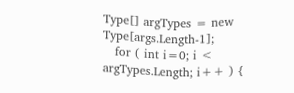Type[] argTypes = new Type[args.Length-1];
   for ( int i=0; i < argTypes.Length; i++ ) {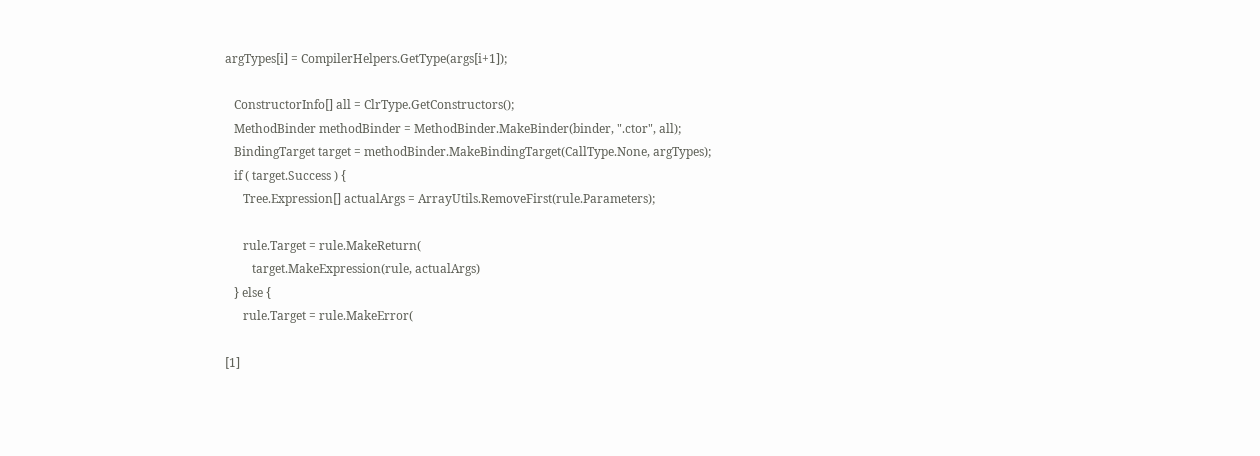argTypes[i] = CompilerHelpers.GetType(args[i+1]);

   ConstructorInfo[] all = ClrType.GetConstructors();
   MethodBinder methodBinder = MethodBinder.MakeBinder(binder, ".ctor", all);
   BindingTarget target = methodBinder.MakeBindingTarget(CallType.None, argTypes);
   if ( target.Success ) {
      Tree.Expression[] actualArgs = ArrayUtils.RemoveFirst(rule.Parameters);

      rule.Target = rule.MakeReturn(
         target.MakeExpression(rule, actualArgs)
   } else {
      rule.Target = rule.MakeError(

[1]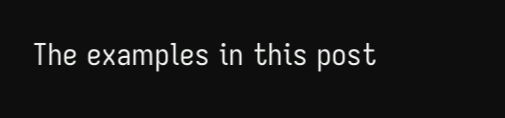The examples in this post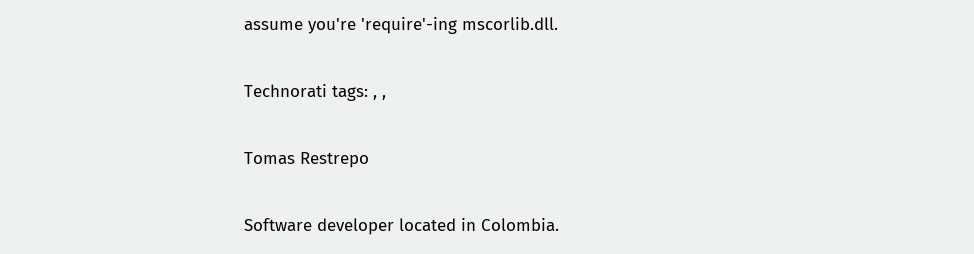assume you're 'require'-ing mscorlib.dll.

Technorati tags: , ,

Tomas Restrepo

Software developer located in Colombia.